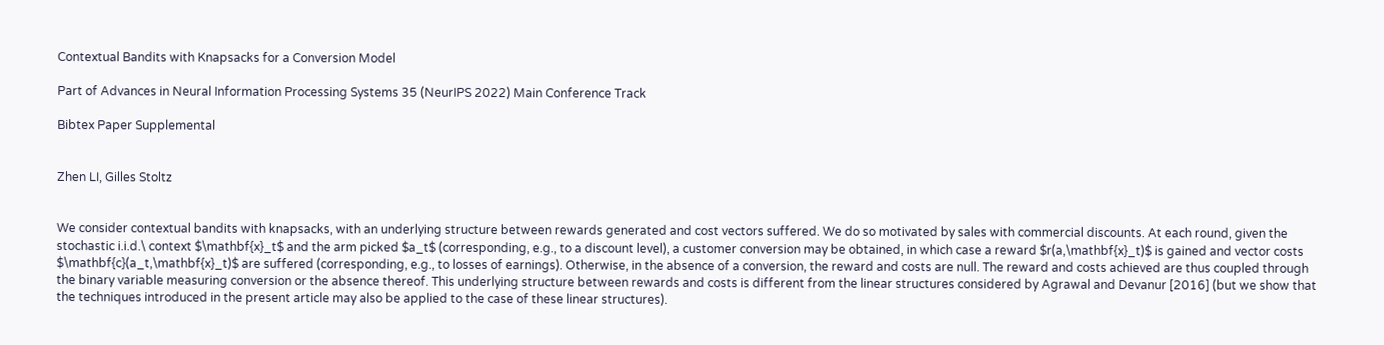Contextual Bandits with Knapsacks for a Conversion Model

Part of Advances in Neural Information Processing Systems 35 (NeurIPS 2022) Main Conference Track

Bibtex Paper Supplemental


Zhen LI, Gilles Stoltz


We consider contextual bandits with knapsacks, with an underlying structure between rewards generated and cost vectors suffered. We do so motivated by sales with commercial discounts. At each round, given the stochastic i.i.d.\ context $\mathbf{x}_t$ and the arm picked $a_t$ (corresponding, e.g., to a discount level), a customer conversion may be obtained, in which case a reward $r(a,\mathbf{x}_t)$ is gained and vector costs $\mathbf{c}(a_t,\mathbf{x}_t)$ are suffered (corresponding, e.g., to losses of earnings). Otherwise, in the absence of a conversion, the reward and costs are null. The reward and costs achieved are thus coupled through the binary variable measuring conversion or the absence thereof. This underlying structure between rewards and costs is different from the linear structures considered by Agrawal and Devanur [2016] (but we show that the techniques introduced in the present article may also be applied to the case of these linear structures).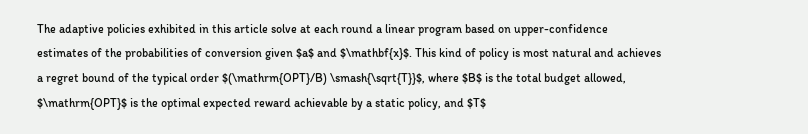The adaptive policies exhibited in this article solve at each round a linear program based on upper-confidence estimates of the probabilities of conversion given $a$ and $\mathbf{x}$. This kind of policy is most natural and achieves a regret bound of the typical order $(\mathrm{OPT}/B) \smash{\sqrt{T}}$, where $B$ is the total budget allowed, $\mathrm{OPT}$ is the optimal expected reward achievable by a static policy, and $T$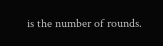is the number of rounds.